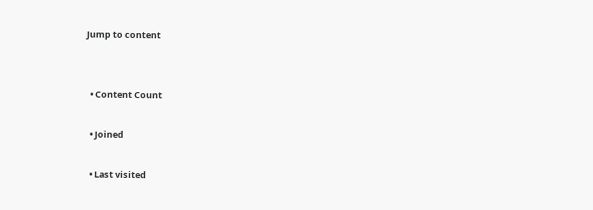Jump to content


  • Content Count

  • Joined

  • Last visited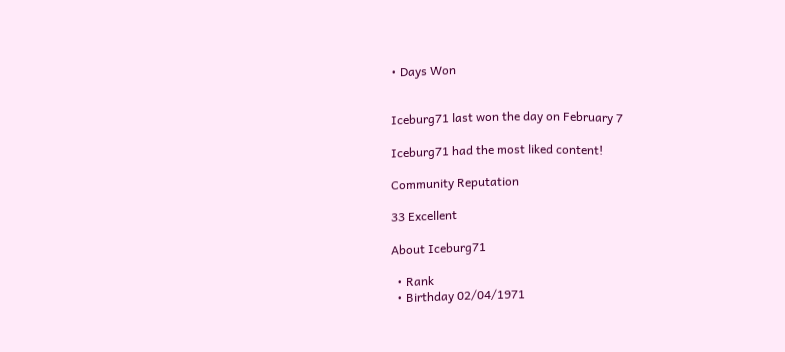• Days Won


Iceburg71 last won the day on February 7

Iceburg71 had the most liked content!

Community Reputation

33 Excellent

About Iceburg71

  • Rank
  • Birthday 02/04/1971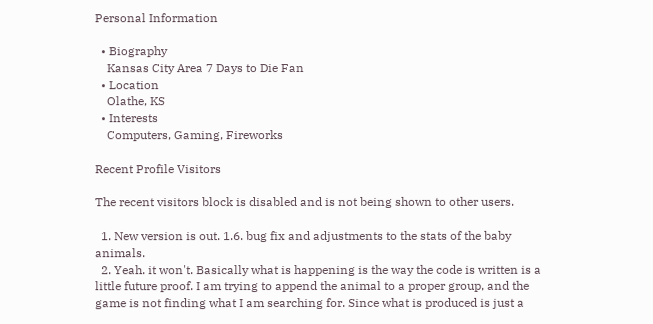Personal Information

  • Biography
    Kansas City Area 7 Days to Die Fan
  • Location
    Olathe, KS
  • Interests
    Computers, Gaming, Fireworks

Recent Profile Visitors

The recent visitors block is disabled and is not being shown to other users.

  1. New version is out. 1.6. bug fix and adjustments to the stats of the baby animals.
  2. Yeah. it won't. Basically what is happening is the way the code is written is a little future proof. I am trying to append the animal to a proper group, and the game is not finding what I am searching for. Since what is produced is just a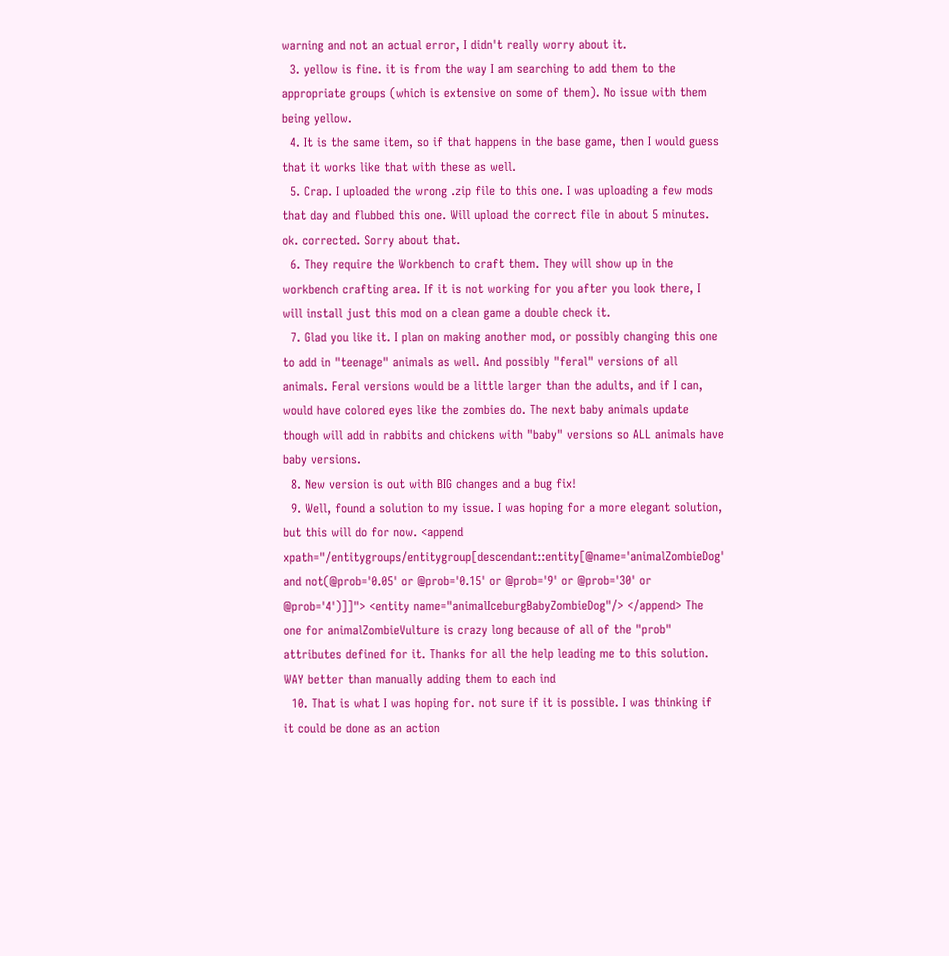warning and not an actual error, I didn't really worry about it.
  3. yellow is fine. it is from the way I am searching to add them to the appropriate groups (which is extensive on some of them). No issue with them being yellow.
  4. It is the same item, so if that happens in the base game, then I would guess that it works like that with these as well.
  5. Crap. I uploaded the wrong .zip file to this one. I was uploading a few mods that day and flubbed this one. Will upload the correct file in about 5 minutes. ok. corrected. Sorry about that.
  6. They require the Workbench to craft them. They will show up in the workbench crafting area. If it is not working for you after you look there, I will install just this mod on a clean game a double check it.
  7. Glad you like it. I plan on making another mod, or possibly changing this one to add in "teenage" animals as well. And possibly "feral" versions of all animals. Feral versions would be a little larger than the adults, and if I can, would have colored eyes like the zombies do. The next baby animals update though will add in rabbits and chickens with "baby" versions so ALL animals have baby versions.
  8. New version is out with BIG changes and a bug fix!
  9. Well, found a solution to my issue. I was hoping for a more elegant solution, but this will do for now. <append xpath="/entitygroups/entitygroup[descendant::entity[@name='animalZombieDog' and not(@prob='0.05' or @prob='0.15' or @prob='9' or @prob='30' or @prob='4')]]"> <entity name="animalIceburgBabyZombieDog"/> </append> The one for animalZombieVulture is crazy long because of all of the "prob" attributes defined for it. Thanks for all the help leading me to this solution. WAY better than manually adding them to each ind
  10. That is what I was hoping for. not sure if it is possible. I was thinking if it could be done as an action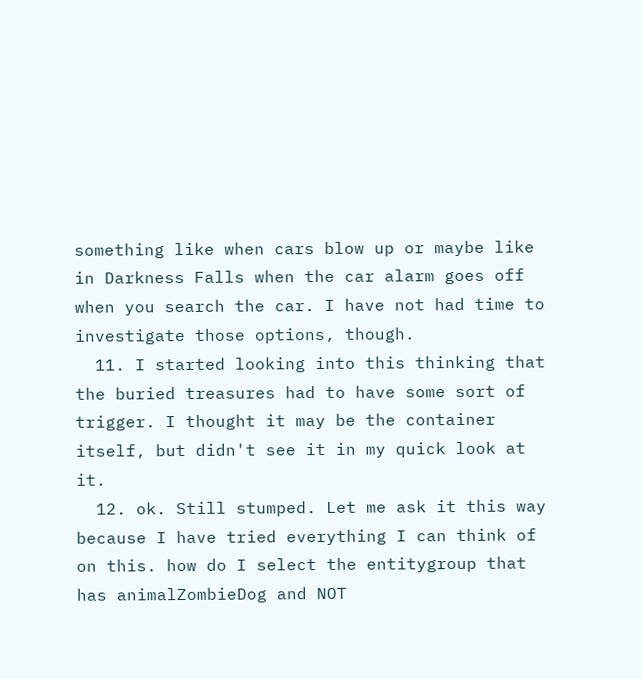something like when cars blow up or maybe like in Darkness Falls when the car alarm goes off when you search the car. I have not had time to investigate those options, though.
  11. I started looking into this thinking that the buried treasures had to have some sort of trigger. I thought it may be the container itself, but didn't see it in my quick look at it.
  12. ok. Still stumped. Let me ask it this way because I have tried everything I can think of on this. how do I select the entitygroup that has animalZombieDog and NOT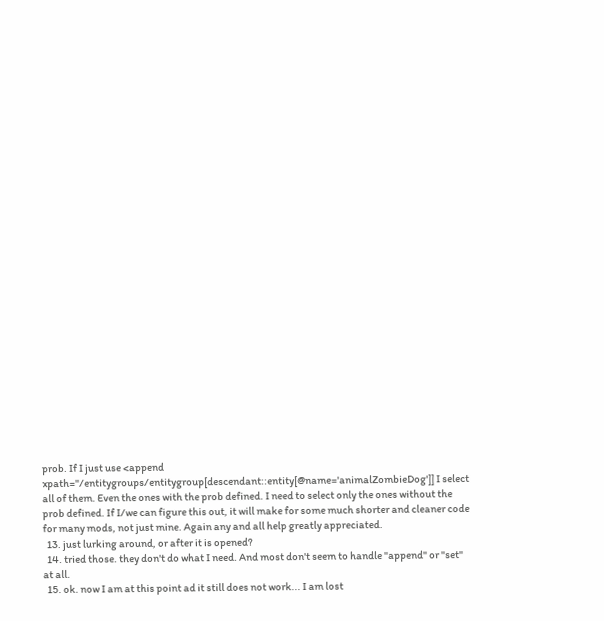prob. If I just use <append xpath="/entitygroups/entitygroup[descendant::entity[@name='animalZombieDog']] I select all of them. Even the ones with the prob defined. I need to select only the ones without the prob defined. If I/we can figure this out, it will make for some much shorter and cleaner code for many mods, not just mine. Again any and all help greatly appreciated.
  13. just lurking around, or after it is opened?
  14. tried those. they don't do what I need. And most don't seem to handle "append" or "set" at all.
  15. ok. now I am at this point ad it still does not work... I am lost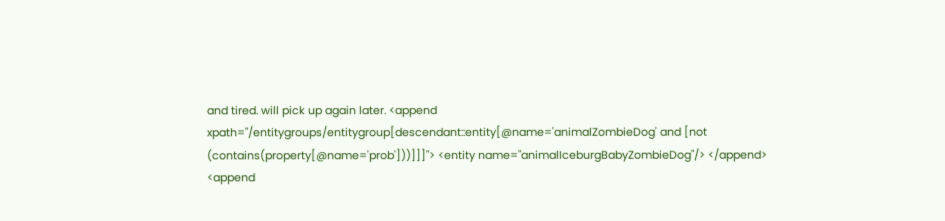and tired. will pick up again later. <append xpath="/entitygroups/entitygroup[descendant::entity[@name='animalZombieDog' and [not (contains(property[@name='prob']))]]]"> <entity name="animalIceburgBabyZombieDog"/> </append> <append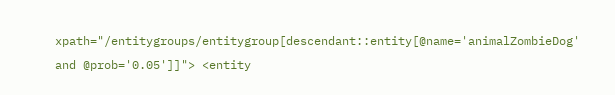xpath="/entitygroups/entitygroup[descendant::entity[@name='animalZombieDog' and @prob='0.05']]"> <entity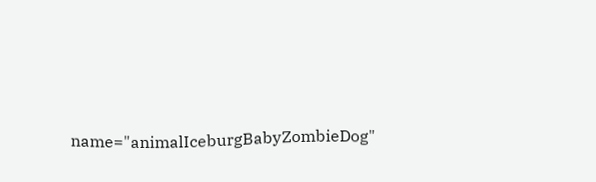name="animalIceburgBabyZombieDog"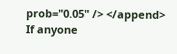prob="0.05" /> </append> If anyone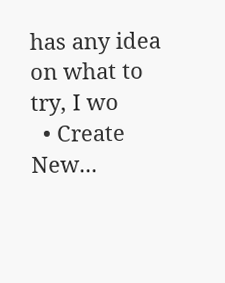has any idea on what to try, I wo
  • Create New...